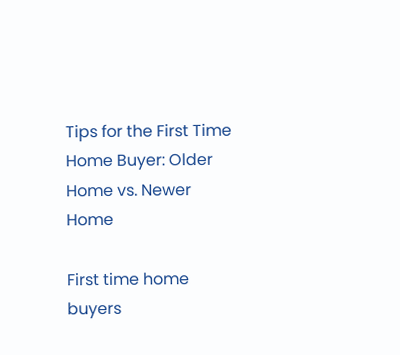Tips for the First Time Home Buyer: Older Home vs. Newer Home

First time home buyers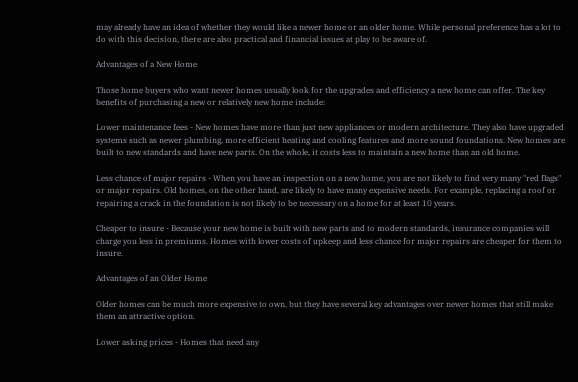may already have an idea of whether they would like a newer home or an older home. While personal preference has a lot to do with this decision, there are also practical and financial issues at play to be aware of.

Advantages of a New Home

Those home buyers who want newer homes usually look for the upgrades and efficiency a new home can offer. The key benefits of purchasing a new or relatively new home include:

Lower maintenance fees - New homes have more than just new appliances or modern architecture. They also have upgraded systems such as newer plumbing, more efficient heating and cooling features and more sound foundations. New homes are built to new standards and have new parts. On the whole, it costs less to maintain a new home than an old home.

Less chance of major repairs - When you have an inspection on a new home, you are not likely to find very many "red flags" or major repairs. Old homes, on the other hand, are likely to have many expensive needs. For example, replacing a roof or repairing a crack in the foundation is not likely to be necessary on a home for at least 10 years.

Cheaper to insure - Because your new home is built with new parts and to modern standards, insurance companies will charge you less in premiums. Homes with lower costs of upkeep and less chance for major repairs are cheaper for them to insure.

Advantages of an Older Home

Older homes can be much more expensive to own, but they have several key advantages over newer homes that still make them an attractive option.

Lower asking prices - Homes that need any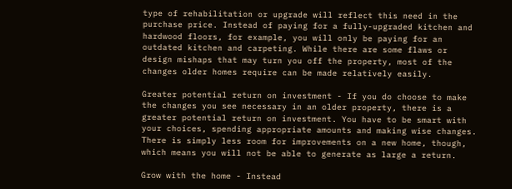type of rehabilitation or upgrade will reflect this need in the purchase price. Instead of paying for a fully-upgraded kitchen and hardwood floors, for example, you will only be paying for an outdated kitchen and carpeting. While there are some flaws or design mishaps that may turn you off the property, most of the changes older homes require can be made relatively easily.

Greater potential return on investment - If you do choose to make the changes you see necessary in an older property, there is a greater potential return on investment. You have to be smart with your choices, spending appropriate amounts and making wise changes. There is simply less room for improvements on a new home, though, which means you will not be able to generate as large a return.

Grow with the home - Instead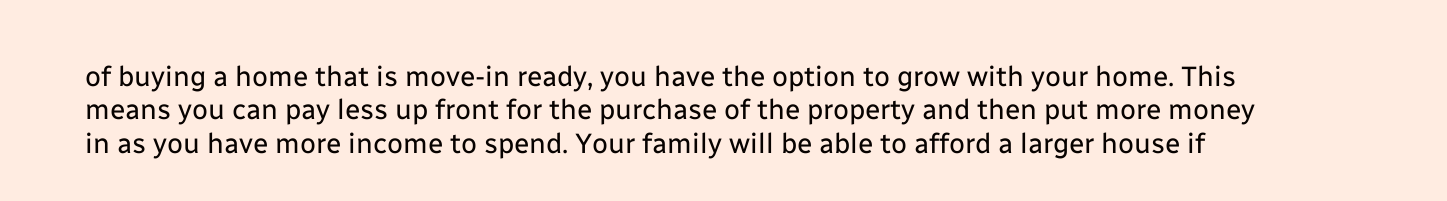of buying a home that is move-in ready, you have the option to grow with your home. This means you can pay less up front for the purchase of the property and then put more money in as you have more income to spend. Your family will be able to afford a larger house if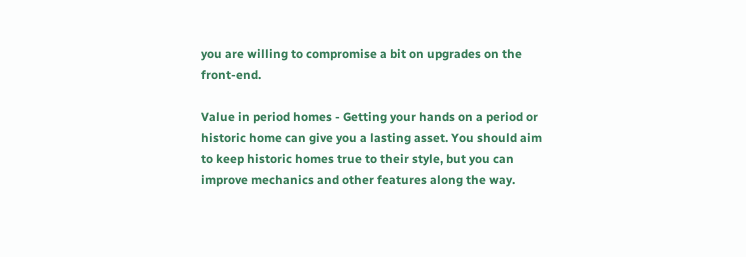you are willing to compromise a bit on upgrades on the front-end.

Value in period homes - Getting your hands on a period or historic home can give you a lasting asset. You should aim to keep historic homes true to their style, but you can improve mechanics and other features along the way.